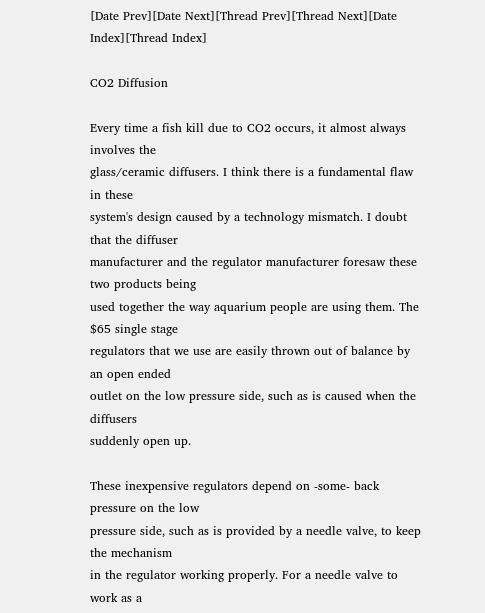[Date Prev][Date Next][Thread Prev][Thread Next][Date Index][Thread Index]

CO2 Diffusion

Every time a fish kill due to CO2 occurs, it almost always involves the
glass/ceramic diffusers. I think there is a fundamental flaw in these
system's design caused by a technology mismatch. I doubt that the diffuser
manufacturer and the regulator manufacturer foresaw these two products being
used together the way aquarium people are using them. The $65 single stage
regulators that we use are easily thrown out of balance by an open ended
outlet on the low pressure side, such as is caused when the diffusers
suddenly open up.

These inexpensive regulators depend on -some- back pressure on the low
pressure side, such as is provided by a needle valve, to keep the mechanism
in the regulator working properly. For a needle valve to work as a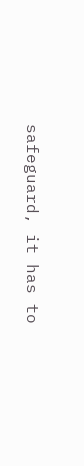safeguard, it has to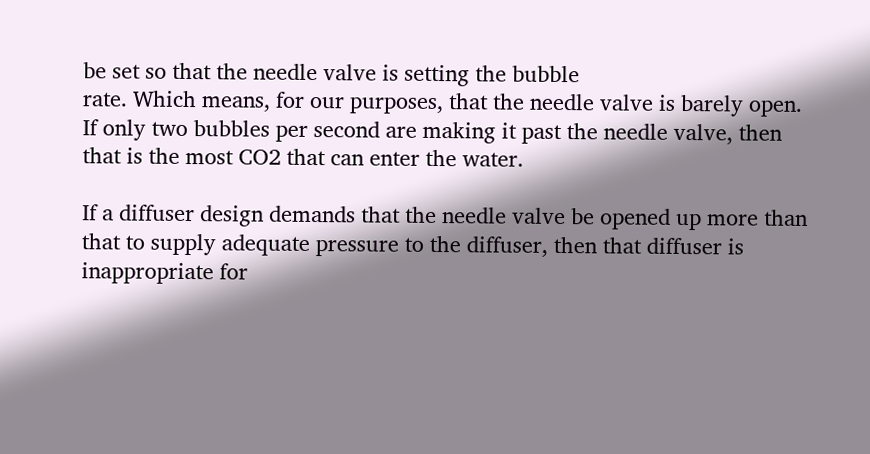be set so that the needle valve is setting the bubble
rate. Which means, for our purposes, that the needle valve is barely open.
If only two bubbles per second are making it past the needle valve, then
that is the most CO2 that can enter the water.

If a diffuser design demands that the needle valve be opened up more than
that to supply adequate pressure to the diffuser, then that diffuser is
inappropriate for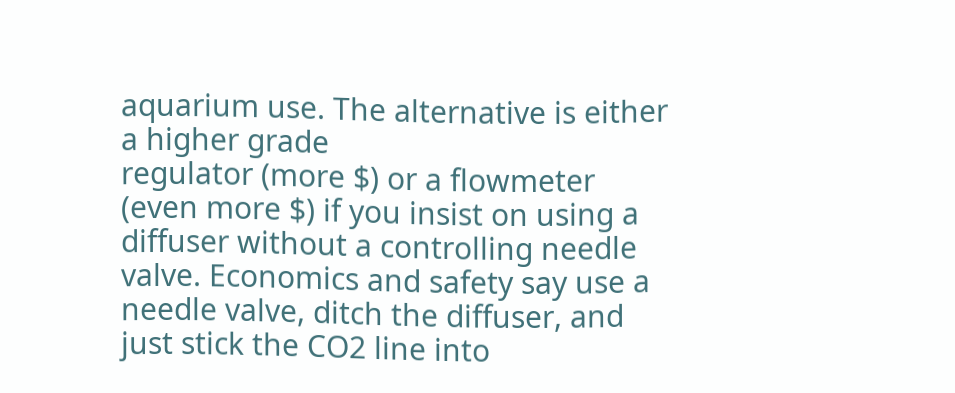aquarium use. The alternative is either a higher grade
regulator (more $) or a flowmeter (even more $) if you insist on using a
diffuser without a controlling needle valve. Economics and safety say use a
needle valve, ditch the diffuser, and just stick the CO2 line into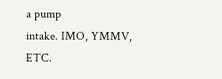a pump
intake. IMO, YMMV, ETC.